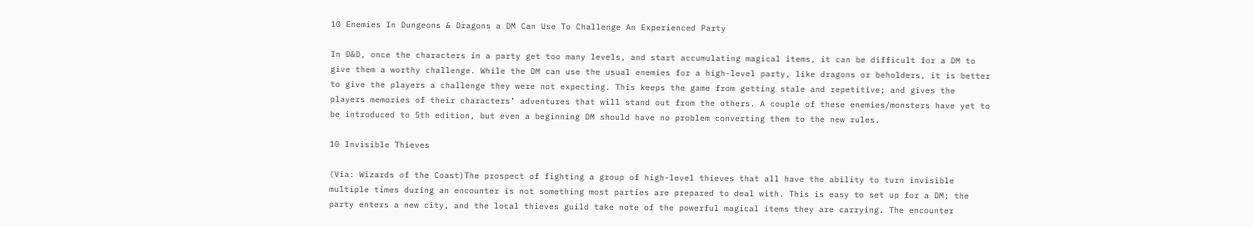10 Enemies In Dungeons & Dragons a DM Can Use To Challenge An Experienced Party

In D&D, once the characters in a party get too many levels, and start accumulating magical items, it can be difficult for a DM to give them a worthy challenge. While the DM can use the usual enemies for a high-level party, like dragons or beholders, it is better to give the players a challenge they were not expecting. This keeps the game from getting stale and repetitive; and gives the players memories of their characters’ adventures that will stand out from the others. A couple of these enemies/monsters have yet to be introduced to 5th edition, but even a beginning DM should have no problem converting them to the new rules.

10 Invisible Thieves

(Via: Wizards of the Coast)The prospect of fighting a group of high-level thieves that all have the ability to turn invisible multiple times during an encounter is not something most parties are prepared to deal with. This is easy to set up for a DM; the party enters a new city, and the local thieves guild take note of the powerful magical items they are carrying. The encounter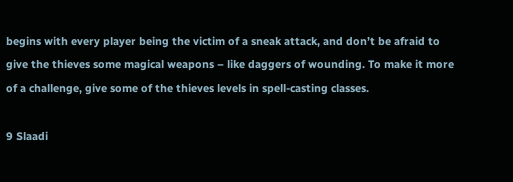begins with every player being the victim of a sneak attack, and don’t be afraid to give the thieves some magical weapons – like daggers of wounding. To make it more of a challenge, give some of the thieves levels in spell-casting classes.

9 Slaadi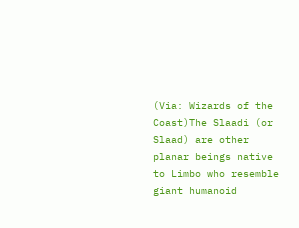(Via: Wizards of the Coast)The Slaadi (or Slaad) are other planar beings native to Limbo who resemble giant humanoid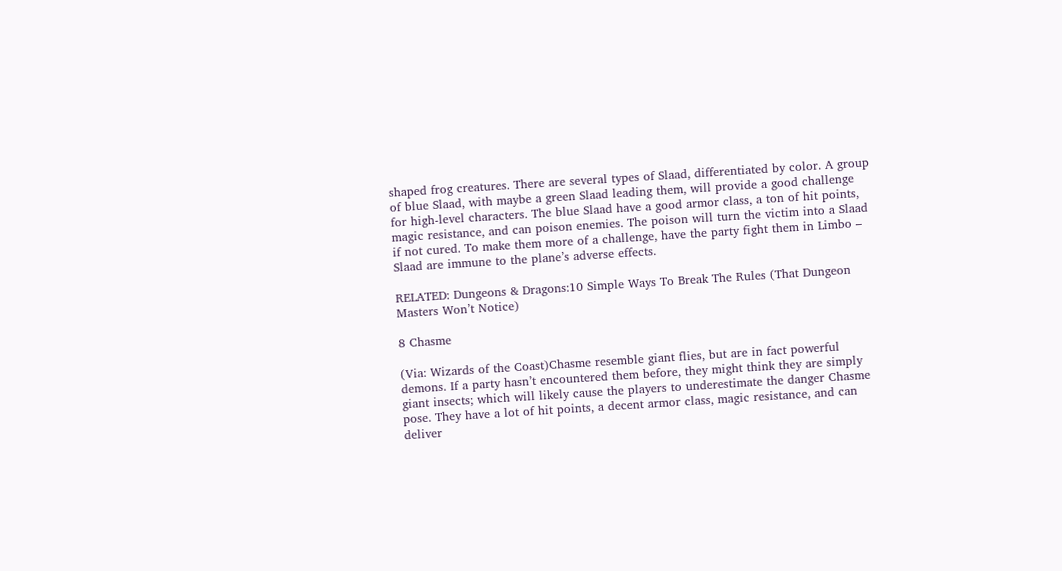shaped frog creatures. There are several types of Slaad, differentiated by color. A group of blue Slaad, with maybe a green Slaad leading them, will provide a good challenge for high-level characters. The blue Slaad have a good armor class, a ton of hit points, magic resistance, and can poison enemies. The poison will turn the victim into a Slaad if not cured. To make them more of a challenge, have the party fight them in Limbo – Slaad are immune to the plane’s adverse effects.

RELATED: Dungeons & Dragons:10 Simple Ways To Break The Rules (That Dungeon Masters Won’t Notice)

8 Chasme

(Via: Wizards of the Coast)Chasme resemble giant flies, but are in fact powerful demons. If a party hasn’t encountered them before, they might think they are simply giant insects; which will likely cause the players to underestimate the danger Chasme pose. They have a lot of hit points, a decent armor class, magic resistance, and can deliver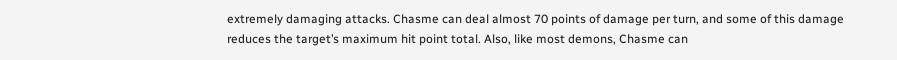extremely damaging attacks. Chasme can deal almost 70 points of damage per turn, and some of this damage reduces the target’s maximum hit point total. Also, like most demons, Chasme can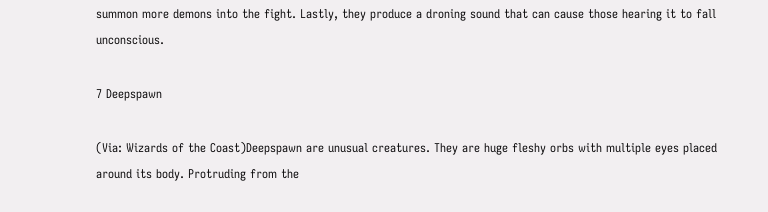summon more demons into the fight. Lastly, they produce a droning sound that can cause those hearing it to fall unconscious.

7 Deepspawn

(Via: Wizards of the Coast)Deepspawn are unusual creatures. They are huge fleshy orbs with multiple eyes placed around its body. Protruding from the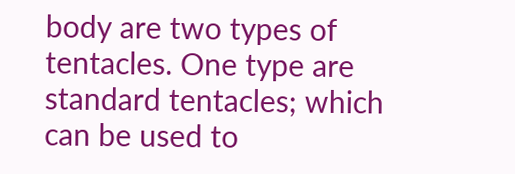body are two types of tentacles. One type are standard tentacles; which can be used to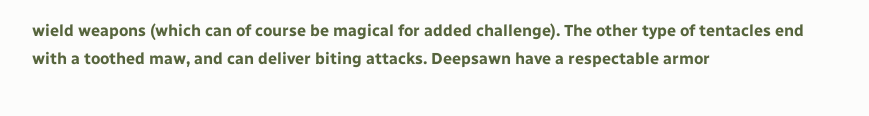wield weapons (which can of course be magical for added challenge). The other type of tentacles end with a toothed maw, and can deliver biting attacks. Deepsawn have a respectable armor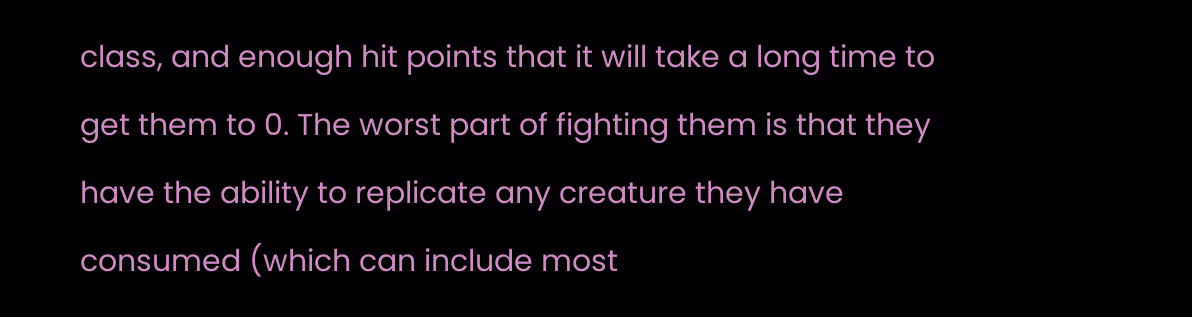class, and enough hit points that it will take a long time to get them to 0. The worst part of fighting them is that they have the ability to replicate any creature they have consumed (which can include most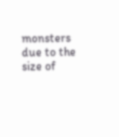monsters due to the size of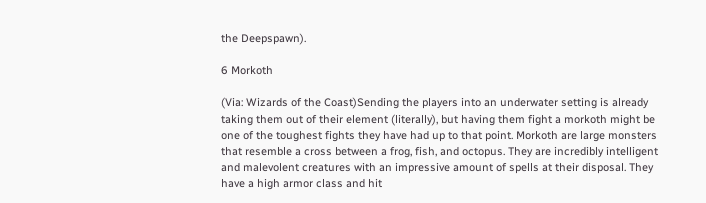the Deepspawn).

6 Morkoth

(Via: Wizards of the Coast)Sending the players into an underwater setting is already taking them out of their element (literally), but having them fight a morkoth might be one of the toughest fights they have had up to that point. Morkoth are large monsters that resemble a cross between a frog, fish, and octopus. They are incredibly intelligent and malevolent creatures with an impressive amount of spells at their disposal. They have a high armor class and hit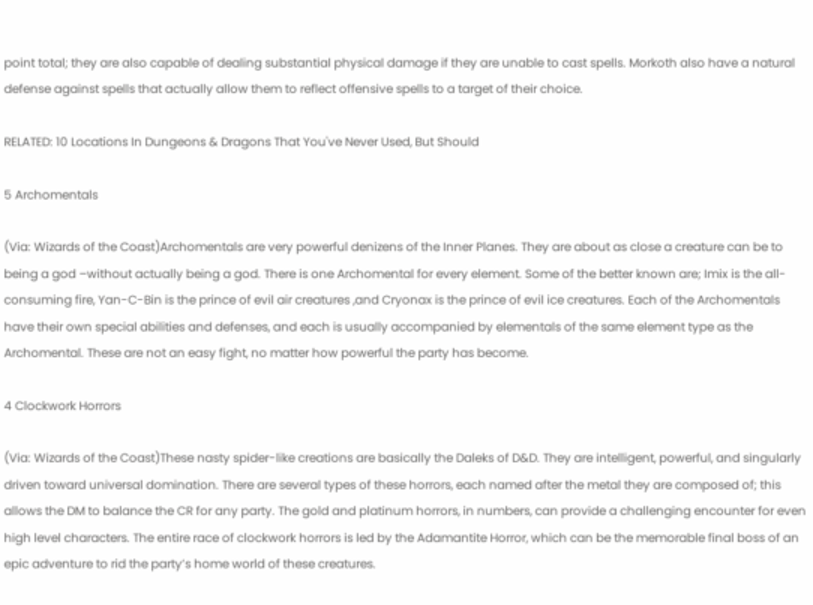point total; they are also capable of dealing substantial physical damage if they are unable to cast spells. Morkoth also have a natural defense against spells that actually allow them to reflect offensive spells to a target of their choice.

RELATED: 10 Locations In Dungeons & Dragons That You've Never Used, But Should

5 Archomentals

(Via: Wizards of the Coast)Archomentals are very powerful denizens of the Inner Planes. They are about as close a creature can be to being a god –without actually being a god. There is one Archomental for every element. Some of the better known are; Imix is the all-consuming fire, Yan-C-Bin is the prince of evil air creatures ,and Cryonax is the prince of evil ice creatures. Each of the Archomentals have their own special abilities and defenses, and each is usually accompanied by elementals of the same element type as the Archomental. These are not an easy fight, no matter how powerful the party has become.

4 Clockwork Horrors

(Via: Wizards of the Coast)These nasty spider-like creations are basically the Daleks of D&D. They are intelligent, powerful, and singularly driven toward universal domination. There are several types of these horrors, each named after the metal they are composed of; this allows the DM to balance the CR for any party. The gold and platinum horrors, in numbers, can provide a challenging encounter for even high level characters. The entire race of clockwork horrors is led by the Adamantite Horror, which can be the memorable final boss of an epic adventure to rid the party’s home world of these creatures.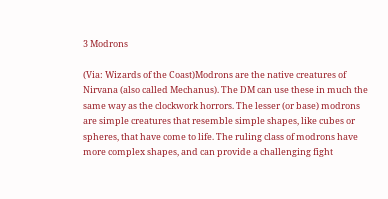3 Modrons

(Via: Wizards of the Coast)Modrons are the native creatures of Nirvana (also called Mechanus). The DM can use these in much the same way as the clockwork horrors. The lesser (or base) modrons are simple creatures that resemble simple shapes, like cubes or spheres, that have come to life. The ruling class of modrons have more complex shapes, and can provide a challenging fight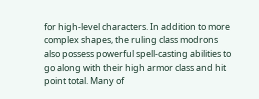for high-level characters. In addition to more complex shapes, the ruling class modrons also possess powerful spell-casting abilities to go along with their high armor class and hit point total. Many of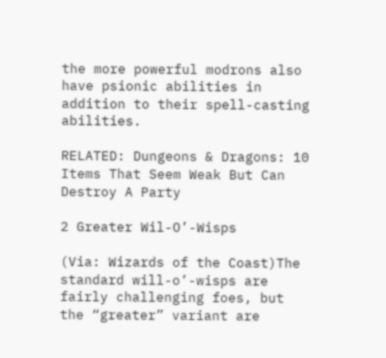the more powerful modrons also have psionic abilities in addition to their spell-casting abilities.

RELATED: Dungeons & Dragons: 10 Items That Seem Weak But Can Destroy A Party

2 Greater Wil-O’-Wisps

(Via: Wizards of the Coast)The standard will-o’-wisps are fairly challenging foes, but the “greater” variant are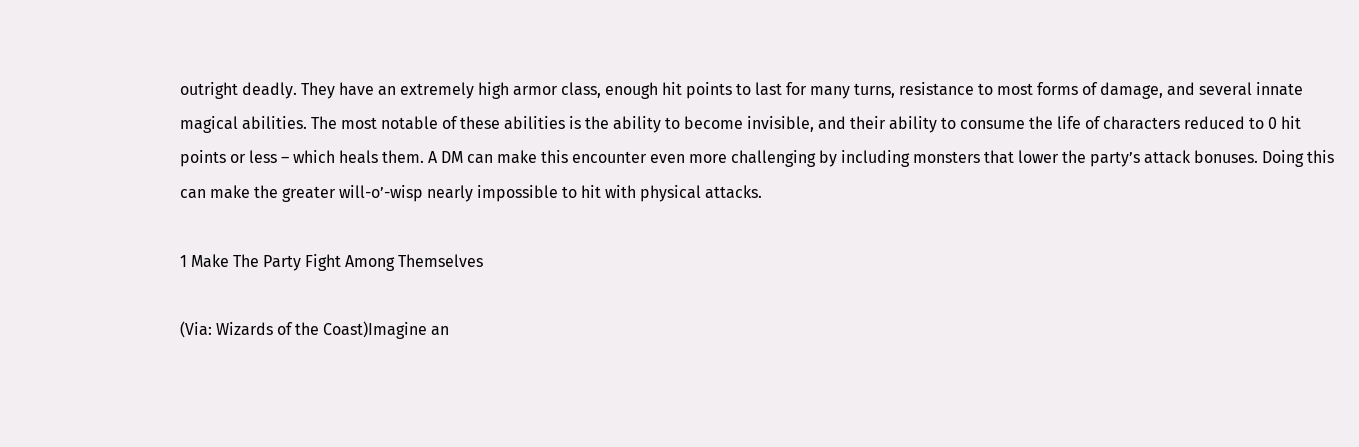outright deadly. They have an extremely high armor class, enough hit points to last for many turns, resistance to most forms of damage, and several innate magical abilities. The most notable of these abilities is the ability to become invisible, and their ability to consume the life of characters reduced to 0 hit points or less – which heals them. A DM can make this encounter even more challenging by including monsters that lower the party’s attack bonuses. Doing this can make the greater will-o’-wisp nearly impossible to hit with physical attacks.

1 Make The Party Fight Among Themselves

(Via: Wizards of the Coast)Imagine an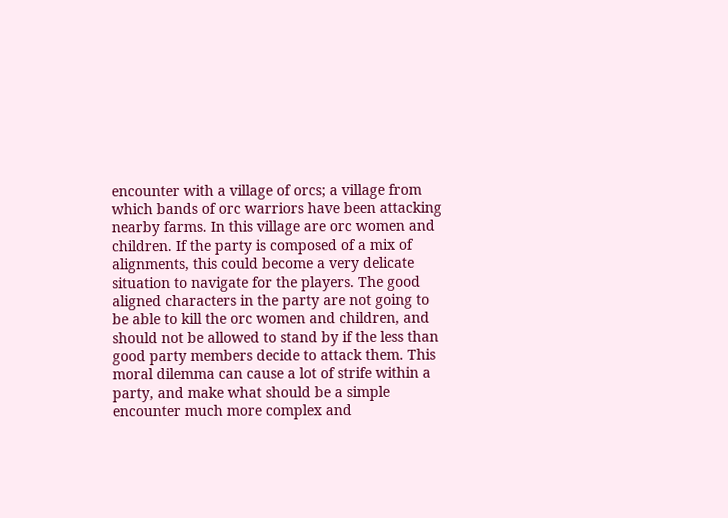encounter with a village of orcs; a village from which bands of orc warriors have been attacking nearby farms. In this village are orc women and children. If the party is composed of a mix of alignments, this could become a very delicate situation to navigate for the players. The good aligned characters in the party are not going to be able to kill the orc women and children, and should not be allowed to stand by if the less than good party members decide to attack them. This moral dilemma can cause a lot of strife within a party, and make what should be a simple encounter much more complex and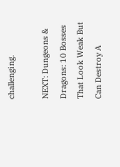challenging.

NEXT: Dungeons & Dragons: 10 Bosses That Look Weak But Can Destroy A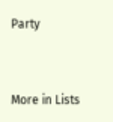Party


More in Lists